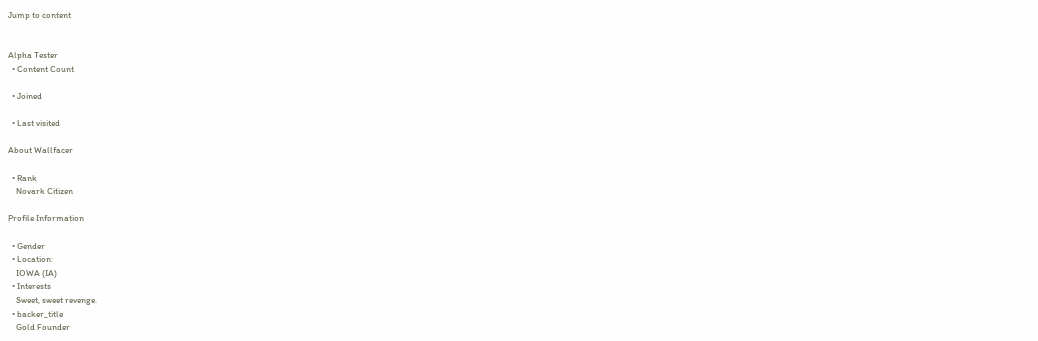Jump to content


Alpha Tester
  • Content Count

  • Joined

  • Last visited

About Wallfacer

  • Rank
    Novark Citizen

Profile Information

  • Gender
  • Location:
    IOWA (IA)
  • Interests
    Sweet, sweet revenge.
  • backer_title
    Gold Founder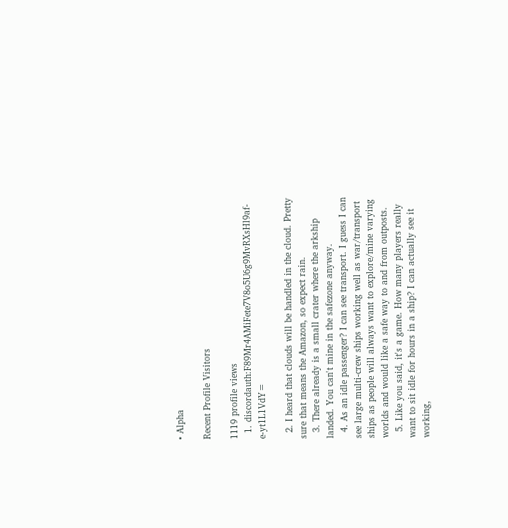• Alpha

Recent Profile Visitors

1119 profile views
  1. discordauth:F89Mr4AMiFete7V8o5U6g9MvRXsHl9af-e-yt1L1VdY=

  2. I heard that clouds will be handled in the cloud. Pretty sure that means the Amazon, so expect rain.
  3. There already is a small crater where the arkship landed. You can't mine in the safezone anyway.
  4. As an idle passenger? I can see transport. I guess I can see large multi-crew ships working well as war/transport ships as people will always want to explore/mine varying worlds and would like a safe way to and from outposts.
  5. Like you said, it's a game. How many players really want to sit idle for hours in a ship? I can actually see it working,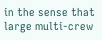in the sense that large multi-crew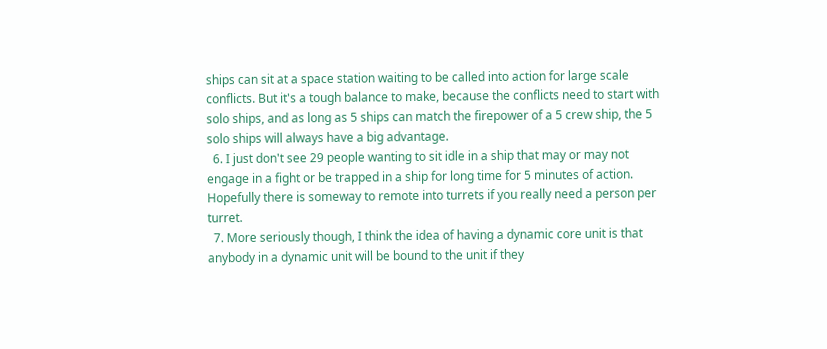ships can sit at a space station waiting to be called into action for large scale conflicts. But it's a tough balance to make, because the conflicts need to start with solo ships, and as long as 5 ships can match the firepower of a 5 crew ship, the 5 solo ships will always have a big advantage.
  6. I just don't see 29 people wanting to sit idle in a ship that may or may not engage in a fight or be trapped in a ship for long time for 5 minutes of action. Hopefully there is someway to remote into turrets if you really need a person per turret.
  7. More seriously though, I think the idea of having a dynamic core unit is that anybody in a dynamic unit will be bound to the unit if they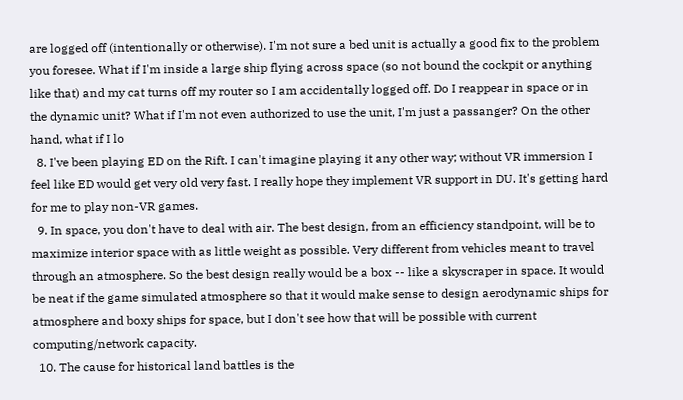are logged off (intentionally or otherwise). I'm not sure a bed unit is actually a good fix to the problem you foresee. What if I'm inside a large ship flying across space (so not bound the cockpit or anything like that) and my cat turns off my router so I am accidentally logged off. Do I reappear in space or in the dynamic unit? What if I'm not even authorized to use the unit, I'm just a passanger? On the other hand, what if I lo
  8. I've been playing ED on the Rift. I can't imagine playing it any other way; without VR immersion I feel like ED would get very old very fast. I really hope they implement VR support in DU. It's getting hard for me to play non-VR games.
  9. In space, you don't have to deal with air. The best design, from an efficiency standpoint, will be to maximize interior space with as little weight as possible. Very different from vehicles meant to travel through an atmosphere. So the best design really would be a box -- like a skyscraper in space. It would be neat if the game simulated atmosphere so that it would make sense to design aerodynamic ships for atmosphere and boxy ships for space, but I don't see how that will be possible with current computing/network capacity.
  10. The cause for historical land battles is the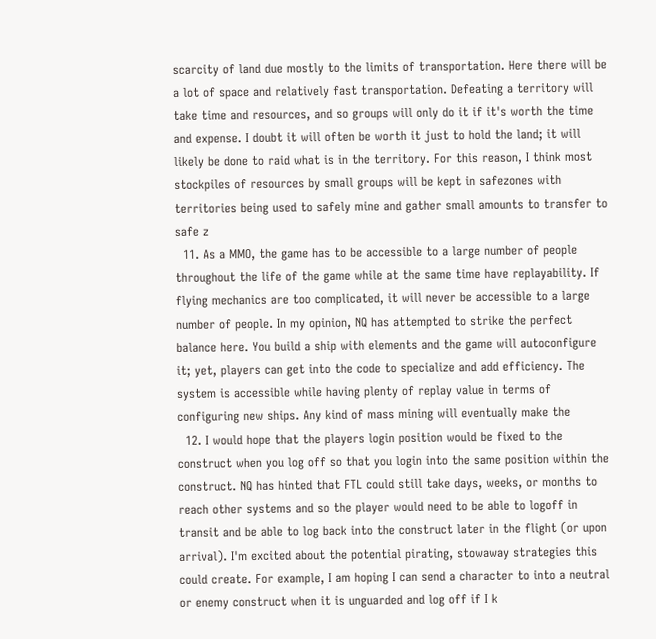scarcity of land due mostly to the limits of transportation. Here there will be a lot of space and relatively fast transportation. Defeating a territory will take time and resources, and so groups will only do it if it's worth the time and expense. I doubt it will often be worth it just to hold the land; it will likely be done to raid what is in the territory. For this reason, I think most stockpiles of resources by small groups will be kept in safezones with territories being used to safely mine and gather small amounts to transfer to safe z
  11. As a MMO, the game has to be accessible to a large number of people throughout the life of the game while at the same time have replayability. If flying mechanics are too complicated, it will never be accessible to a large number of people. In my opinion, NQ has attempted to strike the perfect balance here. You build a ship with elements and the game will autoconfigure it; yet, players can get into the code to specialize and add efficiency. The system is accessible while having plenty of replay value in terms of configuring new ships. Any kind of mass mining will eventually make the
  12. I would hope that the players login position would be fixed to the construct when you log off so that you login into the same position within the construct. NQ has hinted that FTL could still take days, weeks, or months to reach other systems and so the player would need to be able to logoff in transit and be able to log back into the construct later in the flight (or upon arrival). I'm excited about the potential pirating, stowaway strategies this could create. For example, I am hoping I can send a character to into a neutral or enemy construct when it is unguarded and log off if I k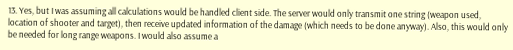13. Yes, but I was assuming all calculations would be handled client side. The server would only transmit one string (weapon used, location of shooter and target), then receive updated information of the damage (which needs to be done anyway). Also, this would only be needed for long range weapons. I would also assume a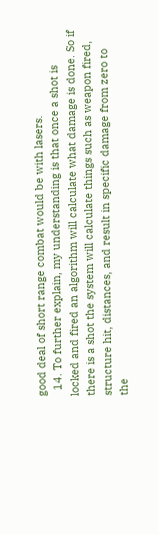good deal of short range combat would be with lasers.
  14. To further explain, my understanding is that once a shot is locked and fired an algorithm will calculate what damage is done. So if there is a shot the system will calculate things such as weapon fired, structure hit, distances, and result in specific damage from zero to the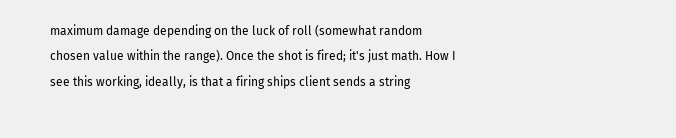maximum damage depending on the luck of roll (somewhat random chosen value within the range). Once the shot is fired; it's just math. How I see this working, ideally, is that a firing ships client sends a string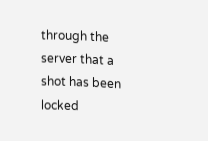through the server that a shot has been locked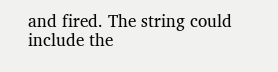and fired. The string could include the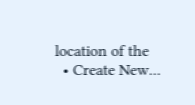location of the
  • Create New...